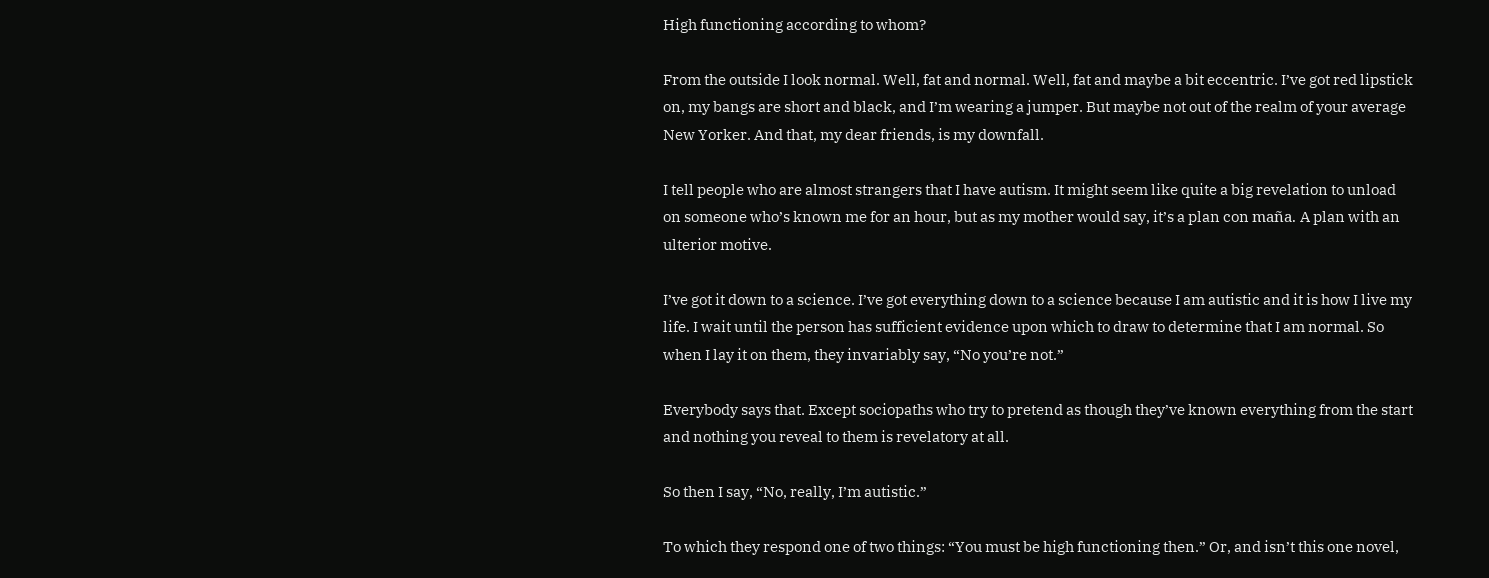High functioning according to whom?

From the outside I look normal. Well, fat and normal. Well, fat and maybe a bit eccentric. I’ve got red lipstick on, my bangs are short and black, and I’m wearing a jumper. But maybe not out of the realm of your average New Yorker. And that, my dear friends, is my downfall.

I tell people who are almost strangers that I have autism. It might seem like quite a big revelation to unload on someone who’s known me for an hour, but as my mother would say, it’s a plan con maña. A plan with an ulterior motive.

I’ve got it down to a science. I’ve got everything down to a science because I am autistic and it is how I live my life. I wait until the person has sufficient evidence upon which to draw to determine that I am normal. So when I lay it on them, they invariably say, “No you’re not.”

Everybody says that. Except sociopaths who try to pretend as though they’ve known everything from the start and nothing you reveal to them is revelatory at all.

So then I say, “No, really, I’m autistic.”

To which they respond one of two things: “You must be high functioning then.” Or, and isn’t this one novel,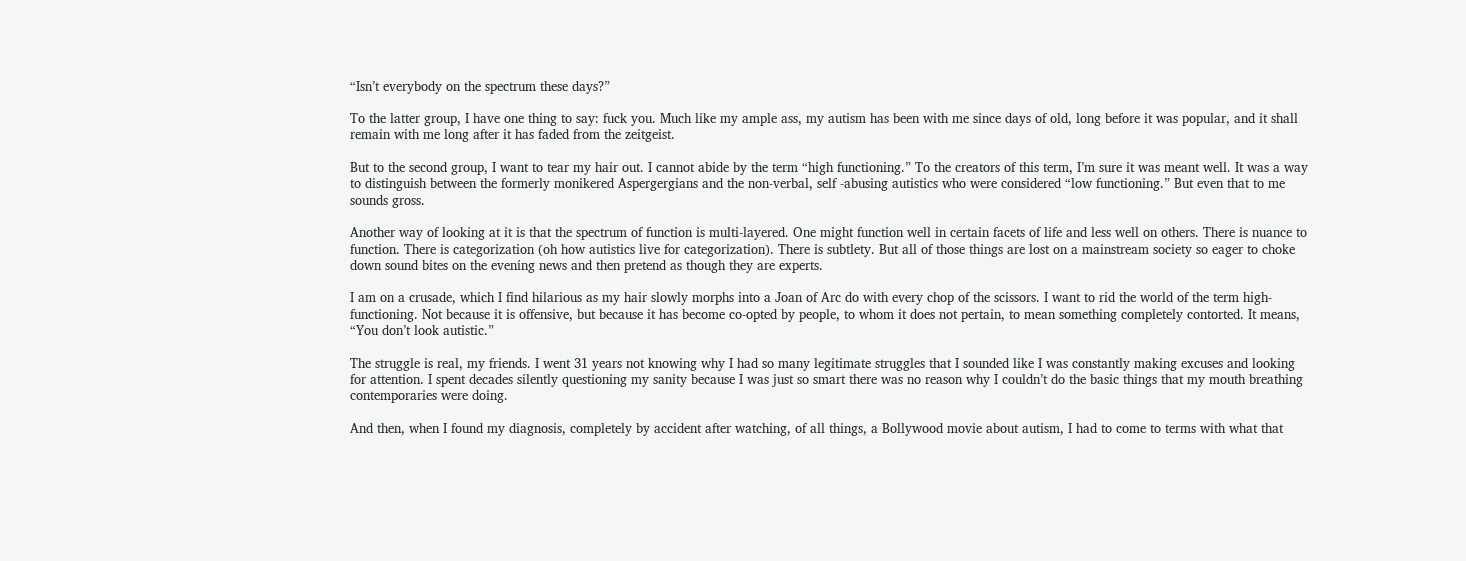“Isn’t everybody on the spectrum these days?”

To the latter group, I have one thing to say: fuck you. Much like my ample ass, my autism has been with me since days of old, long before it was popular, and it shall remain with me long after it has faded from the zeitgeist.

But to the second group, I want to tear my hair out. I cannot abide by the term “high functioning.” To the creators of this term, I’m sure it was meant well. It was a way to distinguish between the formerly monikered Aspergergians and the non-verbal, self -abusing autistics who were considered “low functioning.” But even that to me sounds gross.

Another way of looking at it is that the spectrum of function is multi-layered. One might function well in certain facets of life and less well on others. There is nuance to function. There is categorization (oh how autistics live for categorization). There is subtlety. But all of those things are lost on a mainstream society so eager to choke down sound bites on the evening news and then pretend as though they are experts.

I am on a crusade, which I find hilarious as my hair slowly morphs into a Joan of Arc do with every chop of the scissors. I want to rid the world of the term high-functioning. Not because it is offensive, but because it has become co-opted by people, to whom it does not pertain, to mean something completely contorted. It means, “You don’t look autistic.”

The struggle is real, my friends. I went 31 years not knowing why I had so many legitimate struggles that I sounded like I was constantly making excuses and looking for attention. I spent decades silently questioning my sanity because I was just so smart there was no reason why I couldn’t do the basic things that my mouth breathing contemporaries were doing.

And then, when I found my diagnosis, completely by accident after watching, of all things, a Bollywood movie about autism, I had to come to terms with what that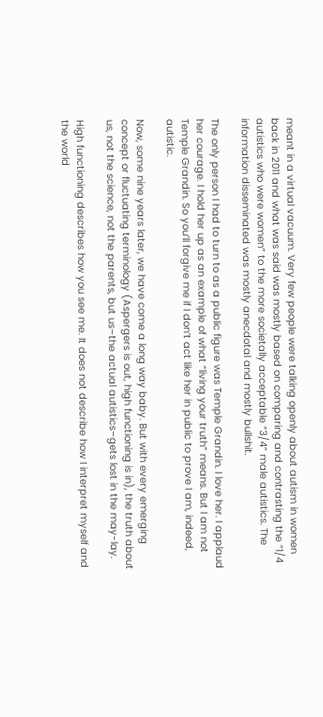meant in a virtual vacuum. Very few people were talking openly about autism in women back in 2011 and what was said was mostly based on comparing and contrasting the “1/4 autistics who were women” to the more societally acceptable “3/4” male autistics. The information disseminated was mostly anecdotal and mostly bullshit.

The only person I had to turn to as a public figure was Temple Grandin. I love her. I applaud her courage. I hold her up as an example of what “living your truth” means. But I am not Temple Grandin. So you’ll forgive me if I don’t act like her in public to prove I am, indeed, autistic.

Now, some nine years later, we have come a long way baby. But with every emerging concept or fluctuating terminology (Aspergers is out, high functioning is in), the truth about us, not the science, not the parents, but us–the actual autistics–gets lost in the may-lay.

High functioning describes how you see me. It does not describe how I interpret myself and the world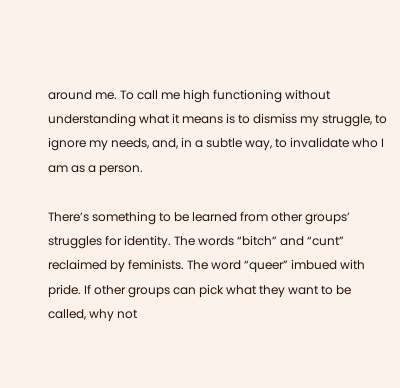around me. To call me high functioning without understanding what it means is to dismiss my struggle, to ignore my needs, and, in a subtle way, to invalidate who I am as a person.

There’s something to be learned from other groups’ struggles for identity. The words “bitch” and “cunt” reclaimed by feminists. The word “queer” imbued with pride. If other groups can pick what they want to be called, why not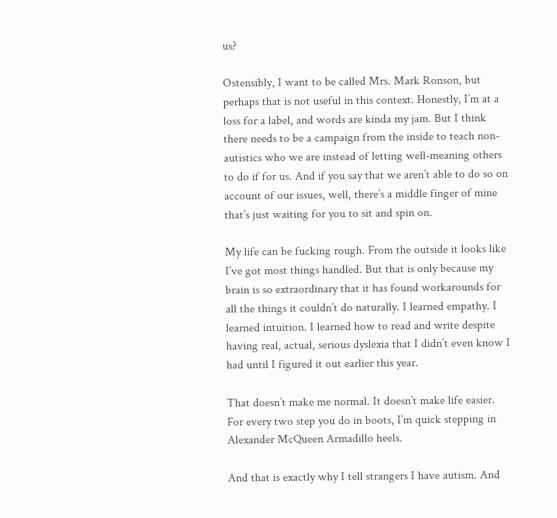us?

Ostensibly, I want to be called Mrs. Mark Ronson, but perhaps that is not useful in this context. Honestly, I’m at a loss for a label, and words are kinda my jam. But I think there needs to be a campaign from the inside to teach non-autistics who we are instead of letting well-meaning others to do if for us. And if you say that we aren’t able to do so on account of our issues, well, there’s a middle finger of mine that’s just waiting for you to sit and spin on.

My life can be fucking rough. From the outside it looks like I’ve got most things handled. But that is only because my brain is so extraordinary that it has found workarounds for all the things it couldn’t do naturally. I learned empathy. I learned intuition. I learned how to read and write despite having real, actual, serious dyslexia that I didn’t even know I had until I figured it out earlier this year.

That doesn’t make me normal. It doesn’t make life easier. For every two step you do in boots, I’m quick stepping in Alexander McQueen Armadillo heels.

And that is exactly why I tell strangers I have autism. And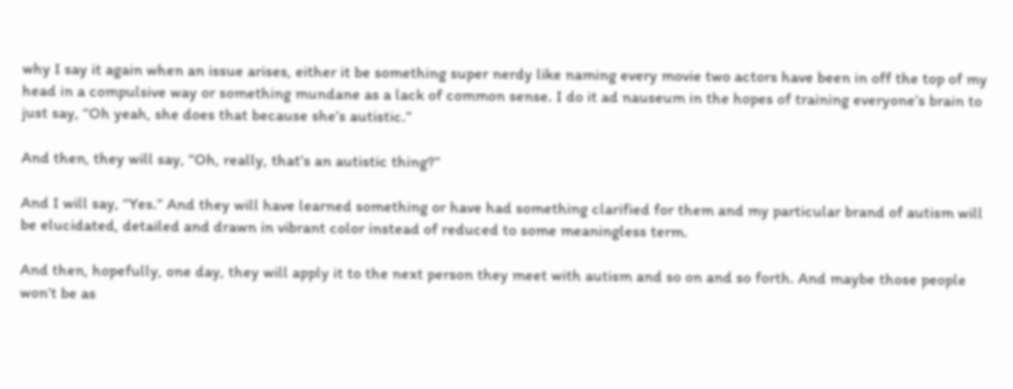why I say it again when an issue arises, either it be something super nerdy like naming every movie two actors have been in off the top of my head in a compulsive way or something mundane as a lack of common sense. I do it ad nauseum in the hopes of training everyone’s brain to just say, “Oh yeah, she does that because she’s autistic.”

And then, they will say, “Oh, really, that’s an autistic thing?”

And I will say, “Yes.” And they will have learned something or have had something clarified for them and my particular brand of autism will be elucidated, detailed and drawn in vibrant color instead of reduced to some meaningless term.

And then, hopefully, one day, they will apply it to the next person they meet with autism and so on and so forth. And maybe those people won’t be as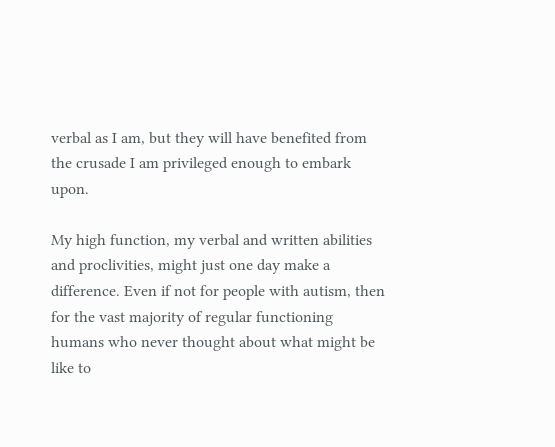verbal as I am, but they will have benefited from the crusade I am privileged enough to embark upon.

My high function, my verbal and written abilities and proclivities, might just one day make a difference. Even if not for people with autism, then for the vast majority of regular functioning humans who never thought about what might be like to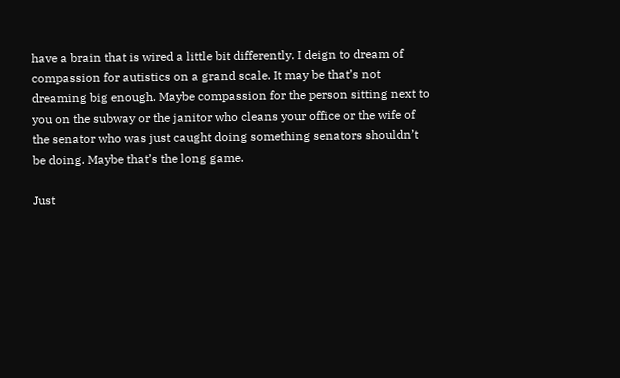have a brain that is wired a little bit differently. I deign to dream of compassion for autistics on a grand scale. It may be that’s not dreaming big enough. Maybe compassion for the person sitting next to you on the subway or the janitor who cleans your office or the wife of the senator who was just caught doing something senators shouldn’t be doing. Maybe that’s the long game.

Just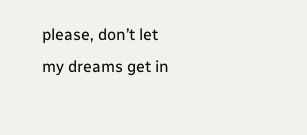please, don’t let my dreams get in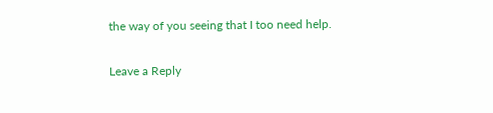the way of you seeing that I too need help.

Leave a Reply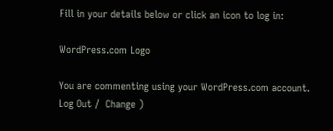Fill in your details below or click an icon to log in:

WordPress.com Logo

You are commenting using your WordPress.com account. Log Out /  Change )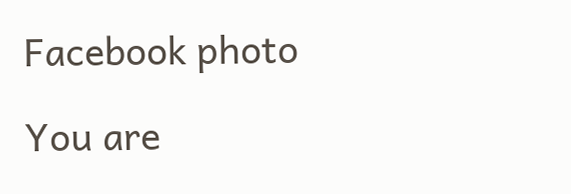Facebook photo

You are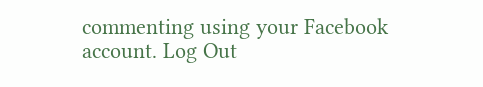commenting using your Facebook account. Log Out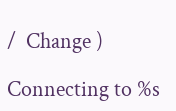/  Change )

Connecting to %s